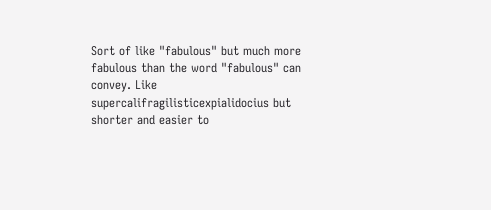Sort of like "fabulous" but much more fabulous than the word "fabulous" can convey. Like supercalifragilisticexpialidocius but shorter and easier to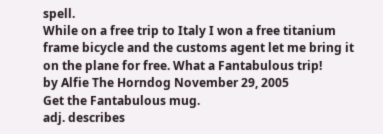spell.
While on a free trip to Italy I won a free titanium frame bicycle and the customs agent let me bring it on the plane for free. What a Fantabulous trip!
by Alfie The Horndog November 29, 2005
Get the Fantabulous mug.
adj. describes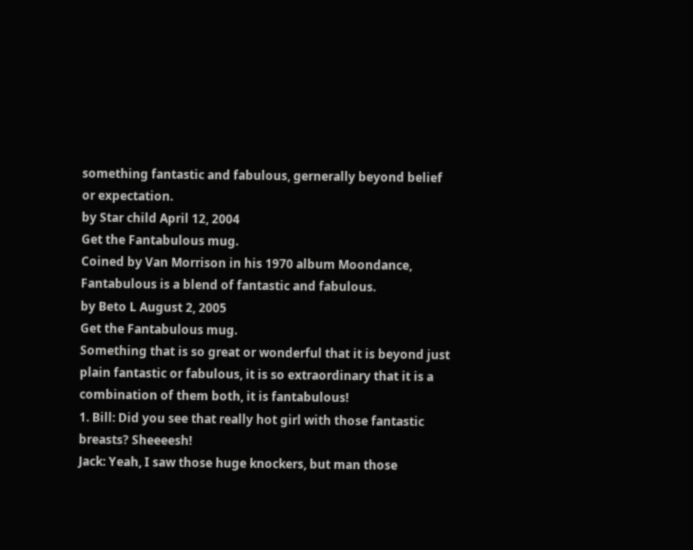something fantastic and fabulous, gernerally beyond belief or expectation.
by Star child April 12, 2004
Get the Fantabulous mug.
Coined by Van Morrison in his 1970 album Moondance, Fantabulous is a blend of fantastic and fabulous.
by Beto L August 2, 2005
Get the Fantabulous mug.
Something that is so great or wonderful that it is beyond just plain fantastic or fabulous, it is so extraordinary that it is a combination of them both, it is fantabulous!
1. Bill: Did you see that really hot girl with those fantastic breasts? Sheeeesh!
Jack: Yeah, I saw those huge knockers, but man those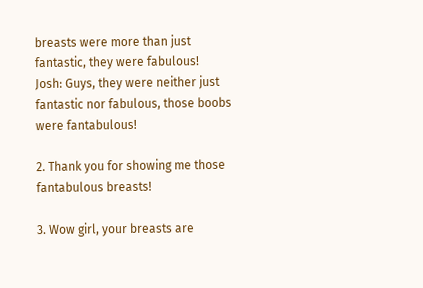breasts were more than just fantastic, they were fabulous!
Josh: Guys, they were neither just fantastic nor fabulous, those boobs were fantabulous!

2. Thank you for showing me those fantabulous breasts!

3. Wow girl, your breasts are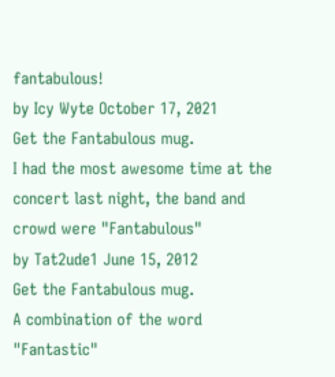fantabulous!
by Icy Wyte October 17, 2021
Get the Fantabulous mug.
I had the most awesome time at the concert last night, the band and crowd were "Fantabulous"
by Tat2ude1 June 15, 2012
Get the Fantabulous mug.
A combination of the word "Fantastic"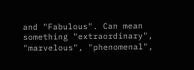and "Fabulous". Can mean something "extraordinary", "marvelous", "phenomenal",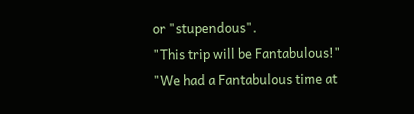or "stupendous".
"This trip will be Fantabulous!"
"We had a Fantabulous time at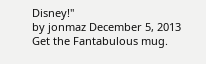Disney!"
by jonmaz December 5, 2013
Get the Fantabulous mug.